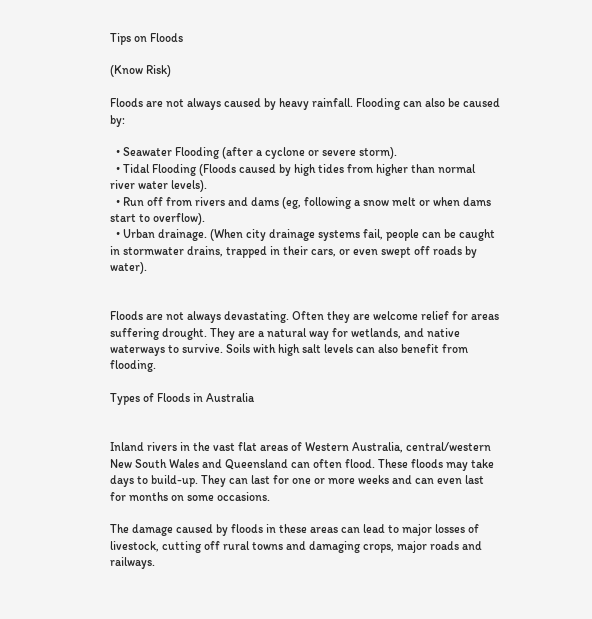Tips on Floods

(Know Risk)

Floods are not always caused by heavy rainfall. Flooding can also be caused by:

  • Seawater Flooding (after a cyclone or severe storm).
  • Tidal Flooding (Floods caused by high tides from higher than normal river water levels).
  • Run off from rivers and dams (eg, following a snow melt or when dams start to overflow).
  • Urban drainage. (When city drainage systems fail, people can be caught in stormwater drains, trapped in their cars, or even swept off roads by water).


Floods are not always devastating. Often they are welcome relief for areas suffering drought. They are a natural way for wetlands, and native waterways to survive. Soils with high salt levels can also benefit from flooding.

Types of Floods in Australia


Inland rivers in the vast flat areas of Western Australia, central/western New South Wales and Queensland can often flood. These floods may take days to build-up. They can last for one or more weeks and can even last for months on some occasions.

The damage caused by floods in these areas can lead to major losses of livestock, cutting off rural towns and damaging crops, major roads and railways.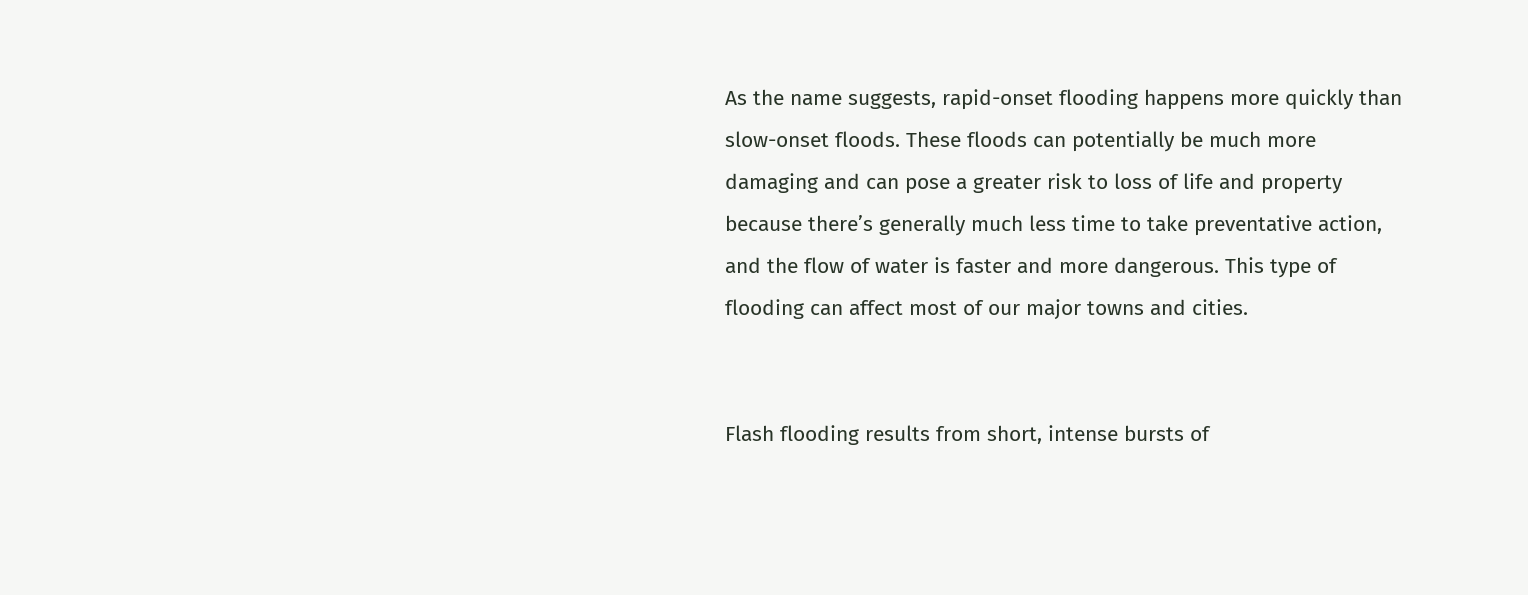As the name suggests, rapid-onset flooding happens more quickly than slow-onset floods. These floods can potentially be much more damaging and can pose a greater risk to loss of life and property because there’s generally much less time to take preventative action, and the flow of water is faster and more dangerous. This type of flooding can affect most of our major towns and cities.


Flash flooding results from short, intense bursts of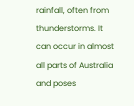rainfall, often from thunderstorms. It can occur in almost all parts of Australia and poses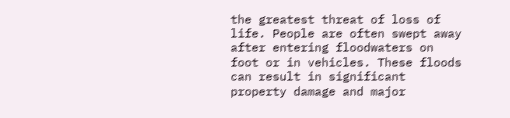the greatest threat of loss of life. People are often swept away after entering floodwaters on foot or in vehicles. These floods can result in significant property damage and major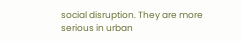social disruption. They are more serious in urban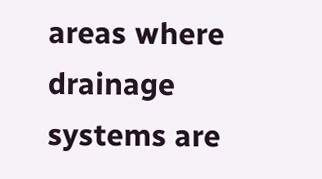areas where drainage systems are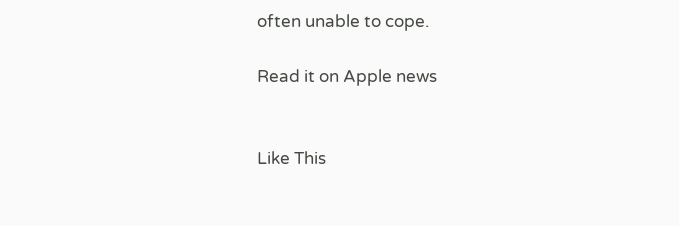often unable to cope.

Read it on Apple news


Like This